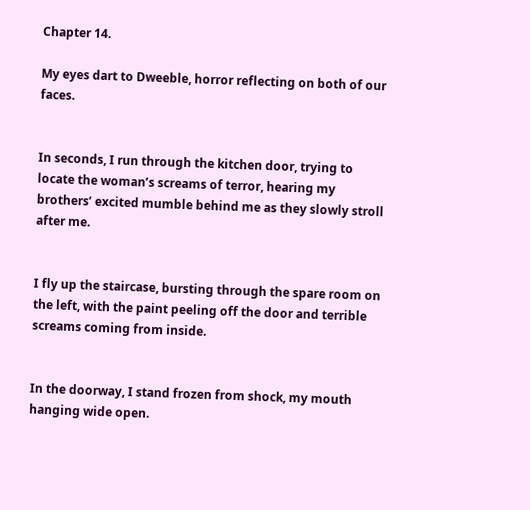Chapter 14.

My eyes dart to Dweeble, horror reflecting on both of our faces.


In seconds, I run through the kitchen door, trying to locate the woman’s screams of terror, hearing my brothers’ excited mumble behind me as they slowly stroll after me.


I fly up the staircase, bursting through the spare room on the left, with the paint peeling off the door and terrible screams coming from inside.


In the doorway, I stand frozen from shock, my mouth hanging wide open.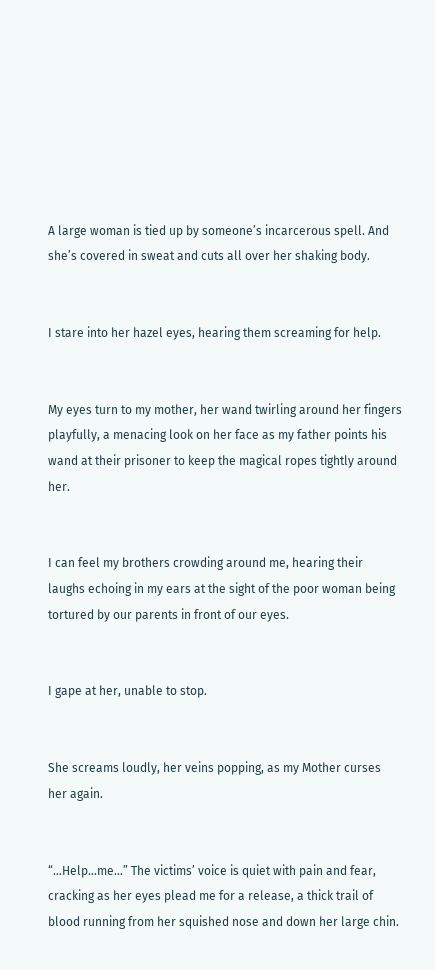A large woman is tied up by someone’s incarcerous spell. And she’s covered in sweat and cuts all over her shaking body.


I stare into her hazel eyes, hearing them screaming for help.


My eyes turn to my mother, her wand twirling around her fingers playfully, a menacing look on her face as my father points his wand at their prisoner to keep the magical ropes tightly around her.


I can feel my brothers crowding around me, hearing their laughs echoing in my ears at the sight of the poor woman being tortured by our parents in front of our eyes.


I gape at her, unable to stop.


She screams loudly, her veins popping, as my Mother curses her again.


“…Help…me…” The victims’ voice is quiet with pain and fear, cracking as her eyes plead me for a release, a thick trail of blood running from her squished nose and down her large chin.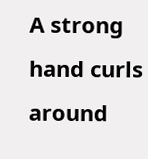A strong hand curls around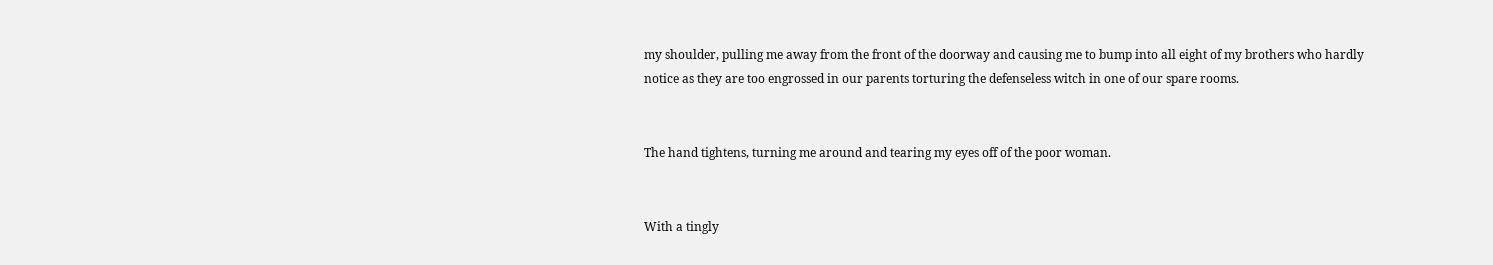my shoulder, pulling me away from the front of the doorway and causing me to bump into all eight of my brothers who hardly notice as they are too engrossed in our parents torturing the defenseless witch in one of our spare rooms.


The hand tightens, turning me around and tearing my eyes off of the poor woman.


With a tingly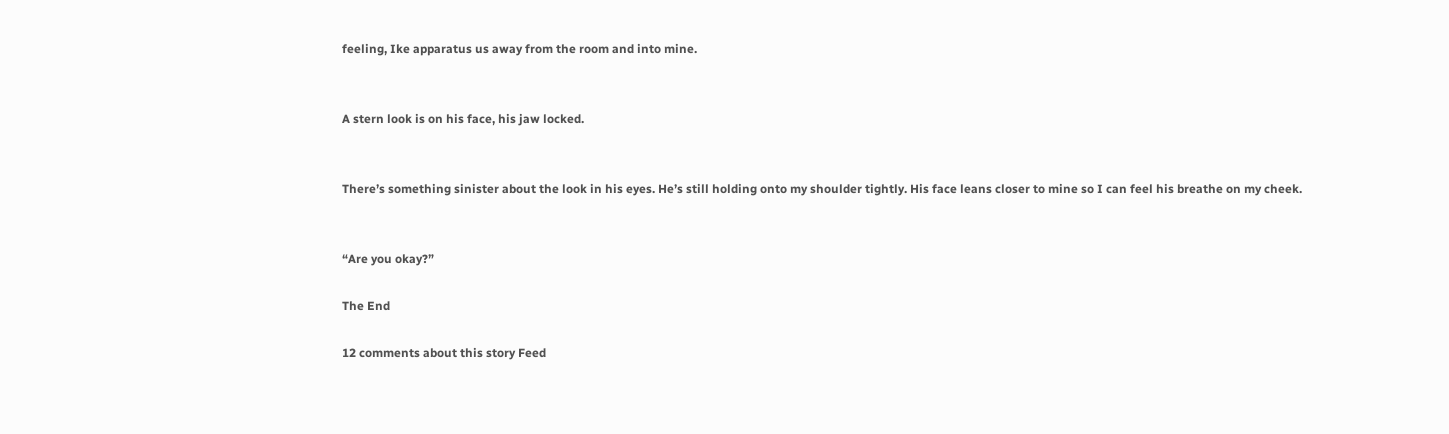feeling, Ike apparatus us away from the room and into mine.


A stern look is on his face, his jaw locked.


There’s something sinister about the look in his eyes. He’s still holding onto my shoulder tightly. His face leans closer to mine so I can feel his breathe on my cheek.


“Are you okay?”

The End

12 comments about this story Feed